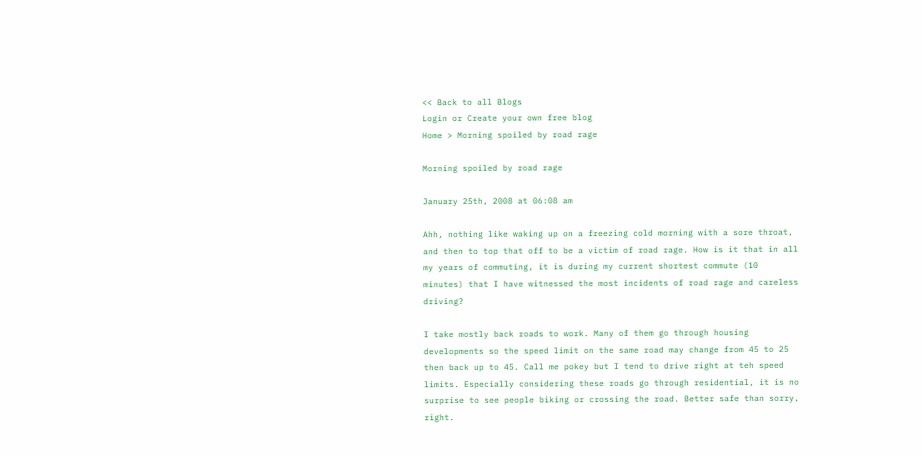<< Back to all Blogs
Login or Create your own free blog
Home > Morning spoiled by road rage

Morning spoiled by road rage

January 25th, 2008 at 06:08 am

Ahh, nothing like waking up on a freezing cold morning with a sore throat, and then to top that off to be a victim of road rage. How is it that in all my years of commuting, it is during my current shortest commute (10 minutes) that I have witnessed the most incidents of road rage and careless driving?

I take mostly back roads to work. Many of them go through housing developments so the speed limit on the same road may change from 45 to 25 then back up to 45. Call me pokey but I tend to drive right at teh speed limits. Especially considering these roads go through residential, it is no surprise to see people biking or crossing the road. Better safe than sorry, right.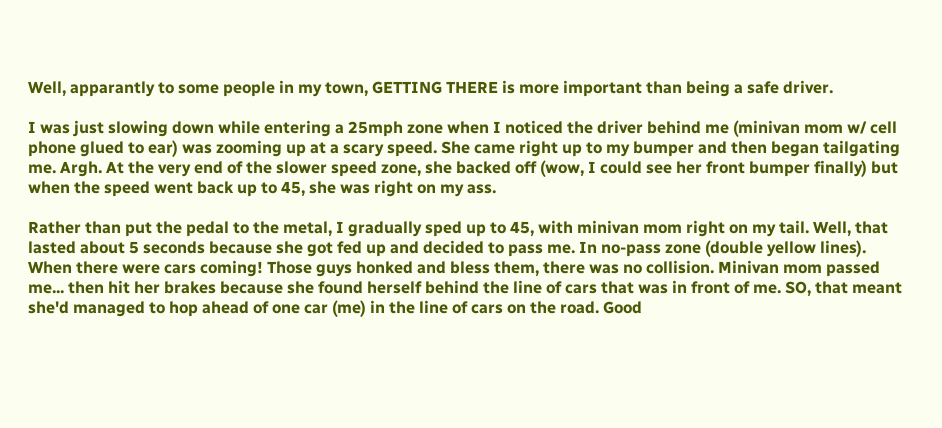Well, apparantly to some people in my town, GETTING THERE is more important than being a safe driver.

I was just slowing down while entering a 25mph zone when I noticed the driver behind me (minivan mom w/ cell phone glued to ear) was zooming up at a scary speed. She came right up to my bumper and then began tailgating me. Argh. At the very end of the slower speed zone, she backed off (wow, I could see her front bumper finally) but when the speed went back up to 45, she was right on my ass.

Rather than put the pedal to the metal, I gradually sped up to 45, with minivan mom right on my tail. Well, that lasted about 5 seconds because she got fed up and decided to pass me. In no-pass zone (double yellow lines). When there were cars coming! Those guys honked and bless them, there was no collision. Minivan mom passed me... then hit her brakes because she found herself behind the line of cars that was in front of me. SO, that meant she'd managed to hop ahead of one car (me) in the line of cars on the road. Good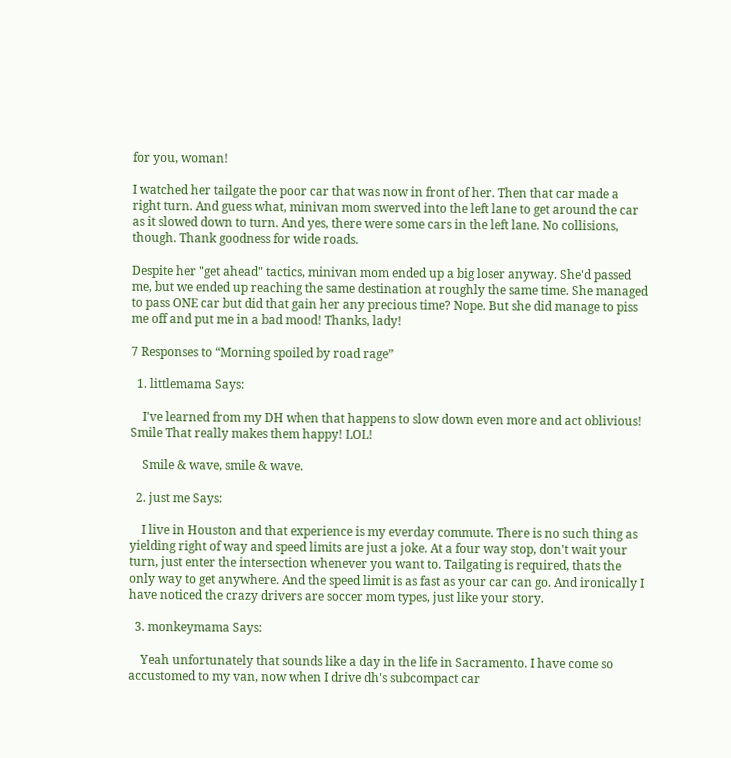for you, woman!

I watched her tailgate the poor car that was now in front of her. Then that car made a right turn. And guess what, minivan mom swerved into the left lane to get around the car as it slowed down to turn. And yes, there were some cars in the left lane. No collisions, though. Thank goodness for wide roads.

Despite her "get ahead" tactics, minivan mom ended up a big loser anyway. She'd passed me, but we ended up reaching the same destination at roughly the same time. She managed to pass ONE car but did that gain her any precious time? Nope. But she did manage to piss me off and put me in a bad mood! Thanks, lady!

7 Responses to “Morning spoiled by road rage”

  1. littlemama Says:

    I've learned from my DH when that happens to slow down even more and act oblivious! Smile That really makes them happy! LOL!

    Smile & wave, smile & wave.

  2. just me Says:

    I live in Houston and that experience is my everday commute. There is no such thing as yielding right of way and speed limits are just a joke. At a four way stop, don't wait your turn, just enter the intersection whenever you want to. Tailgating is required, thats the only way to get anywhere. And the speed limit is as fast as your car can go. And ironically I have noticed the crazy drivers are soccer mom types, just like your story.

  3. monkeymama Says:

    Yeah unfortunately that sounds like a day in the life in Sacramento. I have come so accustomed to my van, now when I drive dh's subcompact car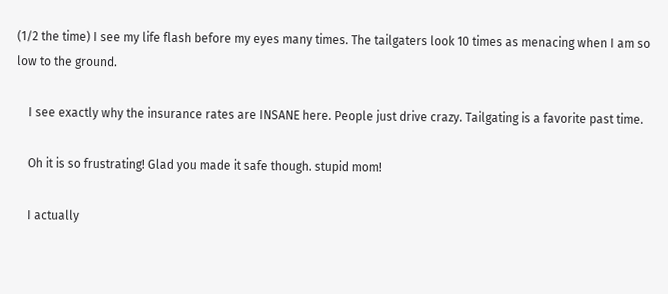(1/2 the time) I see my life flash before my eyes many times. The tailgaters look 10 times as menacing when I am so low to the ground.

    I see exactly why the insurance rates are INSANE here. People just drive crazy. Tailgating is a favorite past time.

    Oh it is so frustrating! Glad you made it safe though. stupid mom!

    I actually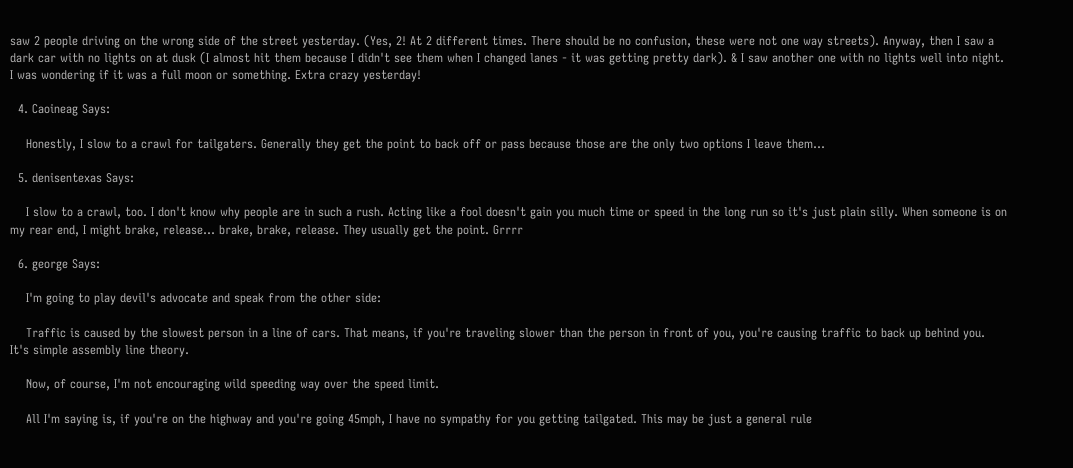saw 2 people driving on the wrong side of the street yesterday. (Yes, 2! At 2 different times. There should be no confusion, these were not one way streets). Anyway, then I saw a dark car with no lights on at dusk (I almost hit them because I didn't see them when I changed lanes - it was getting pretty dark). & I saw another one with no lights well into night. I was wondering if it was a full moon or something. Extra crazy yesterday!

  4. Caoineag Says:

    Honestly, I slow to a crawl for tailgaters. Generally they get the point to back off or pass because those are the only two options I leave them...

  5. denisentexas Says:

    I slow to a crawl, too. I don't know why people are in such a rush. Acting like a fool doesn't gain you much time or speed in the long run so it's just plain silly. When someone is on my rear end, I might brake, release... brake, brake, release. They usually get the point. Grrrr

  6. george Says:

    I'm going to play devil's advocate and speak from the other side:

    Traffic is caused by the slowest person in a line of cars. That means, if you're traveling slower than the person in front of you, you're causing traffic to back up behind you. It's simple assembly line theory.

    Now, of course, I'm not encouraging wild speeding way over the speed limit.

    All I'm saying is, if you're on the highway and you're going 45mph, I have no sympathy for you getting tailgated. This may be just a general rule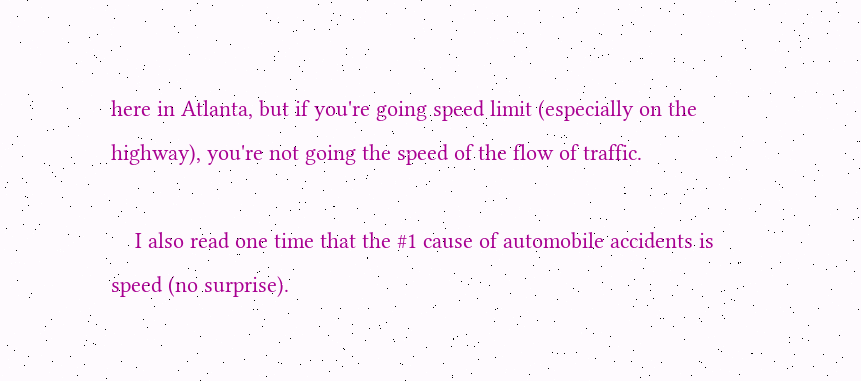here in Atlanta, but if you're going speed limit (especially on the highway), you're not going the speed of the flow of traffic.

    I also read one time that the #1 cause of automobile accidents is speed (no surprise).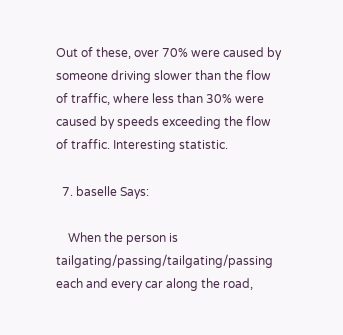Out of these, over 70% were caused by someone driving slower than the flow of traffic, where less than 30% were caused by speeds exceeding the flow of traffic. Interesting statistic.

  7. baselle Says:

    When the person is tailgating/passing/tailgating/passing each and every car along the road,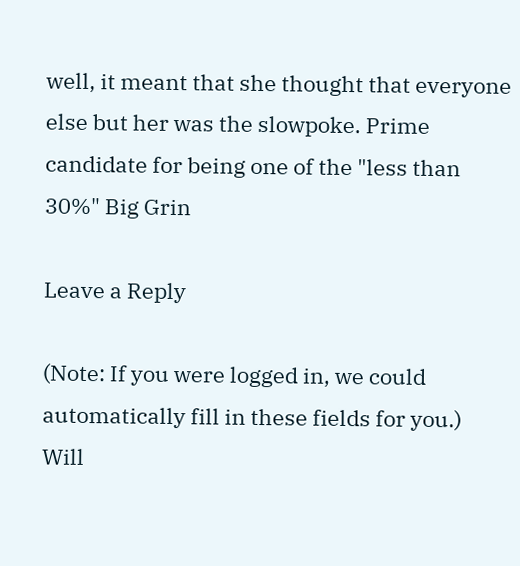well, it meant that she thought that everyone else but her was the slowpoke. Prime candidate for being one of the "less than 30%" Big Grin

Leave a Reply

(Note: If you were logged in, we could automatically fill in these fields for you.)
Will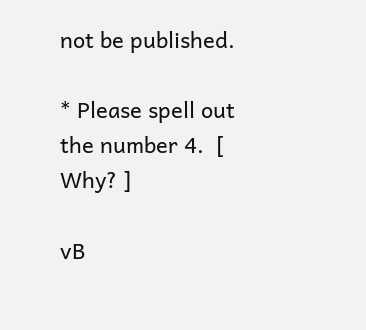not be published.

* Please spell out the number 4.  [ Why? ]

vB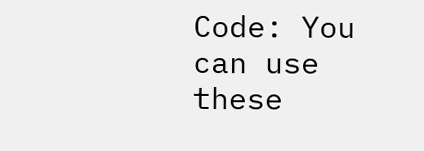Code: You can use these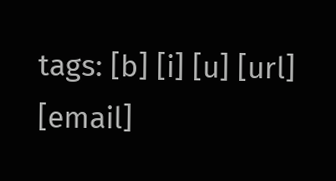tags: [b] [i] [u] [url] [email]